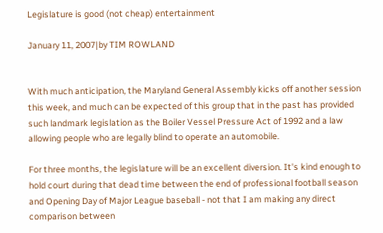Legislature is good (not cheap) entertainment

January 11, 2007|by TIM ROWLAND


With much anticipation, the Maryland General Assembly kicks off another session this week, and much can be expected of this group that in the past has provided such landmark legislation as the Boiler Vessel Pressure Act of 1992 and a law allowing people who are legally blind to operate an automobile.

For three months, the legislature will be an excellent diversion. It's kind enough to hold court during that dead time between the end of professional football season and Opening Day of Major League baseball - not that I am making any direct comparison between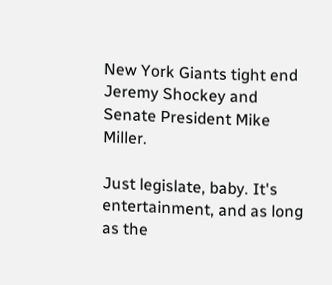New York Giants tight end Jeremy Shockey and Senate President Mike Miller.

Just legislate, baby. It's entertainment, and as long as the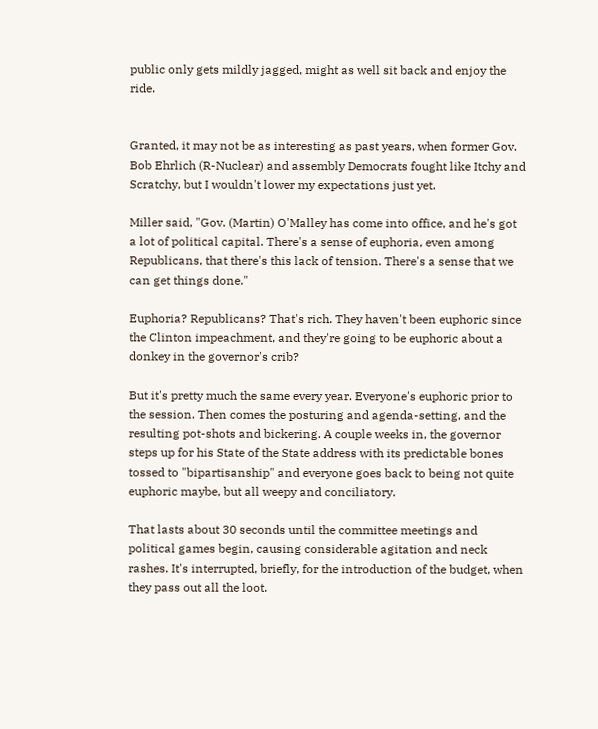public only gets mildly jagged, might as well sit back and enjoy the ride.


Granted, it may not be as interesting as past years, when former Gov. Bob Ehrlich (R-Nuclear) and assembly Democrats fought like Itchy and Scratchy, but I wouldn't lower my expectations just yet.

Miller said, "Gov. (Martin) O'Malley has come into office, and he's got a lot of political capital. There's a sense of euphoria, even among Republicans, that there's this lack of tension. There's a sense that we can get things done."

Euphoria? Republicans? That's rich. They haven't been euphoric since the Clinton impeachment, and they're going to be euphoric about a donkey in the governor's crib?

But it's pretty much the same every year. Everyone's euphoric prior to the session. Then comes the posturing and agenda-setting, and the resulting pot-shots and bickering. A couple weeks in, the governor steps up for his State of the State address with its predictable bones tossed to "bipartisanship" and everyone goes back to being not quite euphoric maybe, but all weepy and conciliatory.

That lasts about 30 seconds until the committee meetings and political games begin, causing considerable agitation and neck rashes. It's interrupted, briefly, for the introduction of the budget, when they pass out all the loot.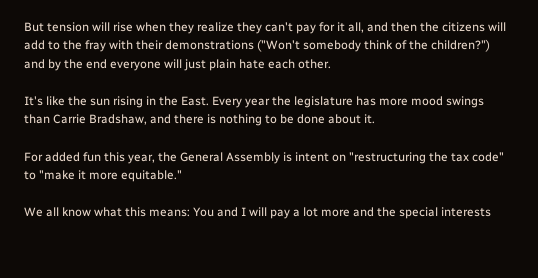But tension will rise when they realize they can't pay for it all, and then the citizens will add to the fray with their demonstrations ("Won't somebody think of the children?") and by the end everyone will just plain hate each other.

It's like the sun rising in the East. Every year the legislature has more mood swings than Carrie Bradshaw, and there is nothing to be done about it.

For added fun this year, the General Assembly is intent on "restructuring the tax code" to "make it more equitable."

We all know what this means: You and I will pay a lot more and the special interests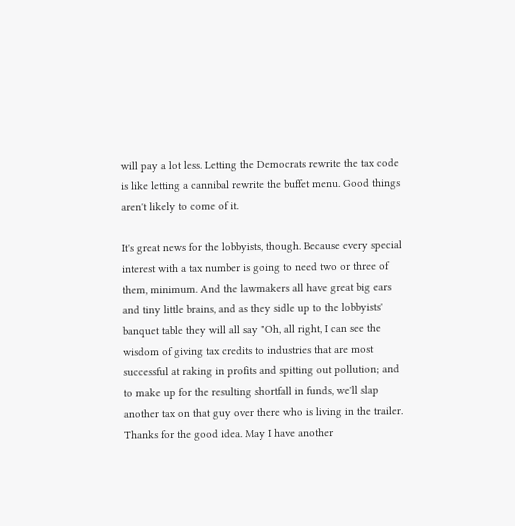will pay a lot less. Letting the Democrats rewrite the tax code is like letting a cannibal rewrite the buffet menu. Good things aren't likely to come of it.

It's great news for the lobbyists, though. Because every special interest with a tax number is going to need two or three of them, minimum. And the lawmakers all have great big ears and tiny little brains, and as they sidle up to the lobbyists' banquet table they will all say "Oh, all right, I can see the wisdom of giving tax credits to industries that are most successful at raking in profits and spitting out pollution; and to make up for the resulting shortfall in funds, we'll slap another tax on that guy over there who is living in the trailer. Thanks for the good idea. May I have another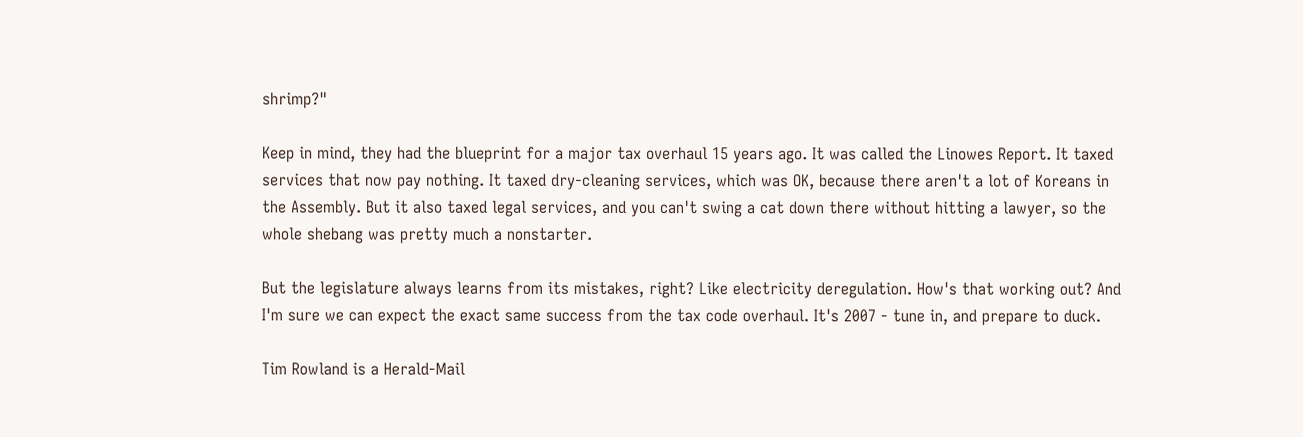shrimp?"

Keep in mind, they had the blueprint for a major tax overhaul 15 years ago. It was called the Linowes Report. It taxed services that now pay nothing. It taxed dry-cleaning services, which was OK, because there aren't a lot of Koreans in the Assembly. But it also taxed legal services, and you can't swing a cat down there without hitting a lawyer, so the whole shebang was pretty much a nonstarter.

But the legislature always learns from its mistakes, right? Like electricity deregulation. How's that working out? And I'm sure we can expect the exact same success from the tax code overhaul. It's 2007 - tune in, and prepare to duck.

Tim Rowland is a Herald-Mail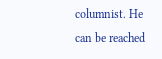columnist. He can be reached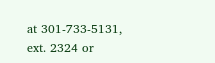at 301-733-5131, ext. 2324 or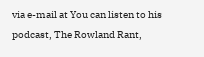via e-mail at You can listen to his podcast, The Rowland Rant,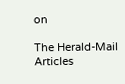on

The Herald-Mail Articles